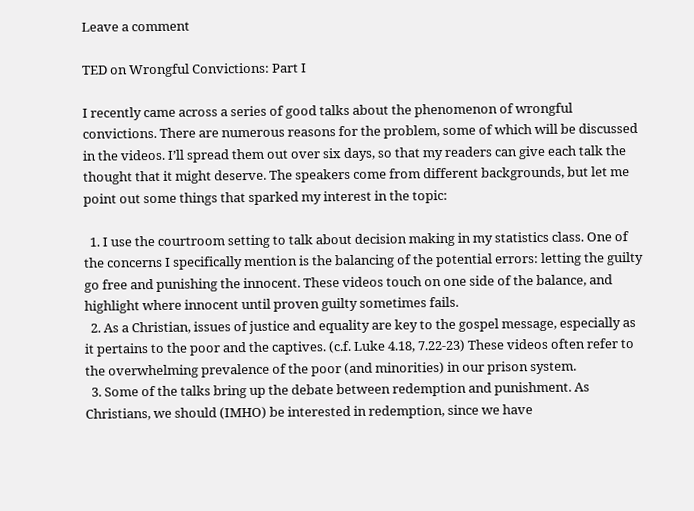Leave a comment

TED on Wrongful Convictions: Part I

I recently came across a series of good talks about the phenomenon of wrongful convictions. There are numerous reasons for the problem, some of which will be discussed in the videos. I’ll spread them out over six days, so that my readers can give each talk the thought that it might deserve. The speakers come from different backgrounds, but let me point out some things that sparked my interest in the topic:

  1. I use the courtroom setting to talk about decision making in my statistics class. One of the concerns I specifically mention is the balancing of the potential errors: letting the guilty go free and punishing the innocent. These videos touch on one side of the balance, and highlight where innocent until proven guilty sometimes fails.
  2. As a Christian, issues of justice and equality are key to the gospel message, especially as it pertains to the poor and the captives. (c.f. Luke 4.18, 7.22-23) These videos often refer to the overwhelming prevalence of the poor (and minorities) in our prison system.
  3. Some of the talks bring up the debate between redemption and punishment. As Christians, we should (IMHO) be interested in redemption, since we have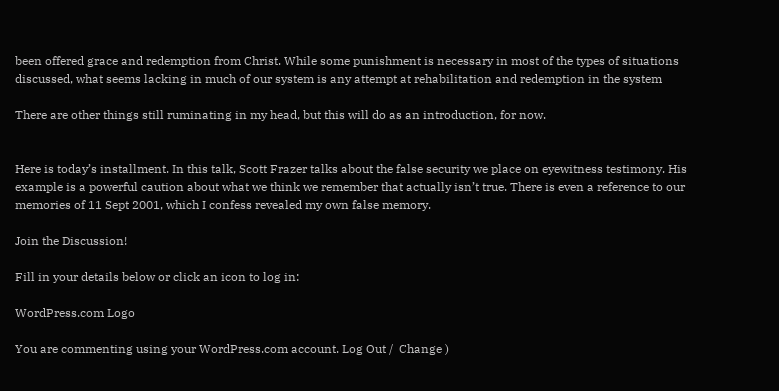been offered grace and redemption from Christ. While some punishment is necessary in most of the types of situations discussed, what seems lacking in much of our system is any attempt at rehabilitation and redemption in the system

There are other things still ruminating in my head, but this will do as an introduction, for now.


Here is today’s installment. In this talk, Scott Frazer talks about the false security we place on eyewitness testimony. His example is a powerful caution about what we think we remember that actually isn’t true. There is even a reference to our memories of 11 Sept 2001, which I confess revealed my own false memory.

Join the Discussion!

Fill in your details below or click an icon to log in:

WordPress.com Logo

You are commenting using your WordPress.com account. Log Out /  Change )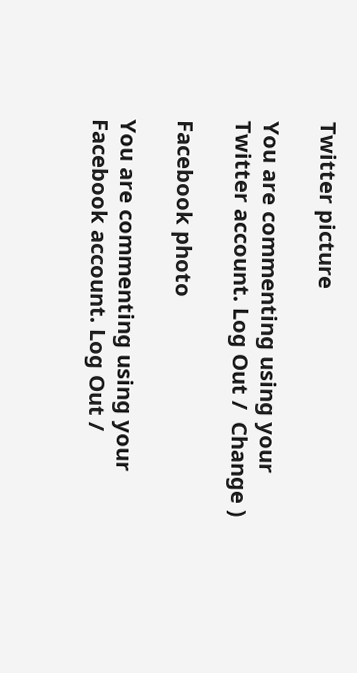Twitter picture

You are commenting using your Twitter account. Log Out /  Change )

Facebook photo

You are commenting using your Facebook account. Log Out /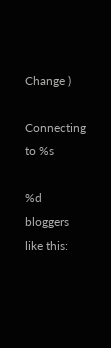Change )

Connecting to %s

%d bloggers like this: